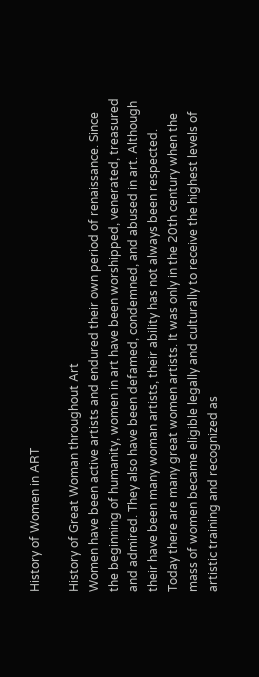History of Women in ART

History of Great Woman throughout Art
Women have been active artists and endured their own period of renaissance. Since the beginning of humanity, women in art have been worshipped, venerated, treasured and admired. They also have been defamed, condemned, and abused in art. Although their have been many woman artists, their ability has not always been respected. Today there are many great women artists. It was only in the 20th century when the mass of women became eligible legally and culturally to receive the highest levels of artistic training and recognized as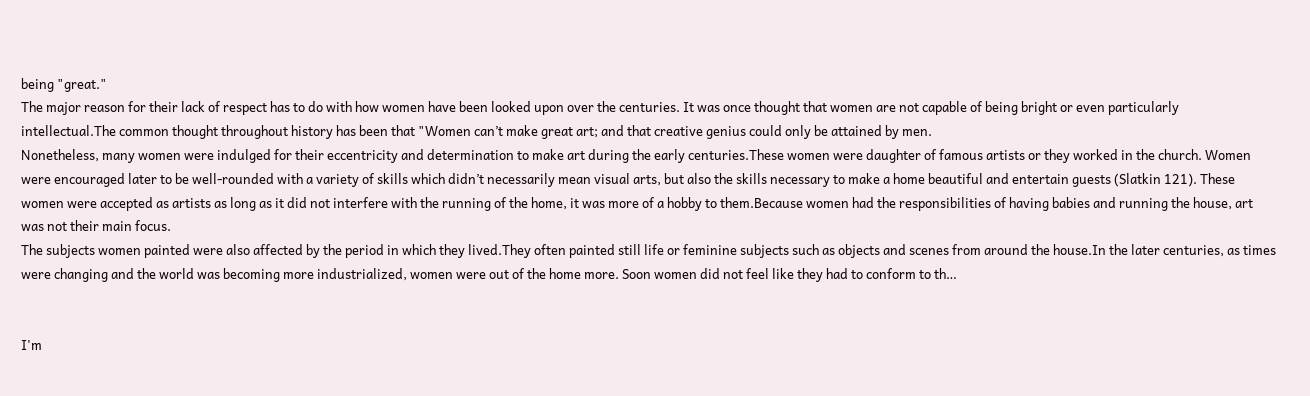being "great."
The major reason for their lack of respect has to do with how women have been looked upon over the centuries. It was once thought that women are not capable of being bright or even particularly intellectual.The common thought throughout history has been that "Women can’t make great art; and that creative genius could only be attained by men.
Nonetheless, many women were indulged for their eccentricity and determination to make art during the early centuries.These women were daughter of famous artists or they worked in the church. Women were encouraged later to be well-rounded with a variety of skills which didn’t necessarily mean visual arts, but also the skills necessary to make a home beautiful and entertain guests (Slatkin 121). These women were accepted as artists as long as it did not interfere with the running of the home, it was more of a hobby to them.Because women had the responsibilities of having babies and running the house, art was not their main focus.
The subjects women painted were also affected by the period in which they lived.They often painted still life or feminine subjects such as objects and scenes from around the house.In the later centuries, as times were changing and the world was becoming more industrialized, women were out of the home more. Soon women did not feel like they had to conform to th…


I'm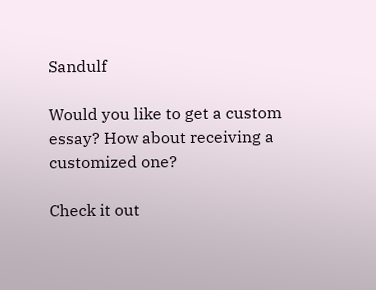Sandulf

Would you like to get a custom essay? How about receiving a customized one?

Check it out